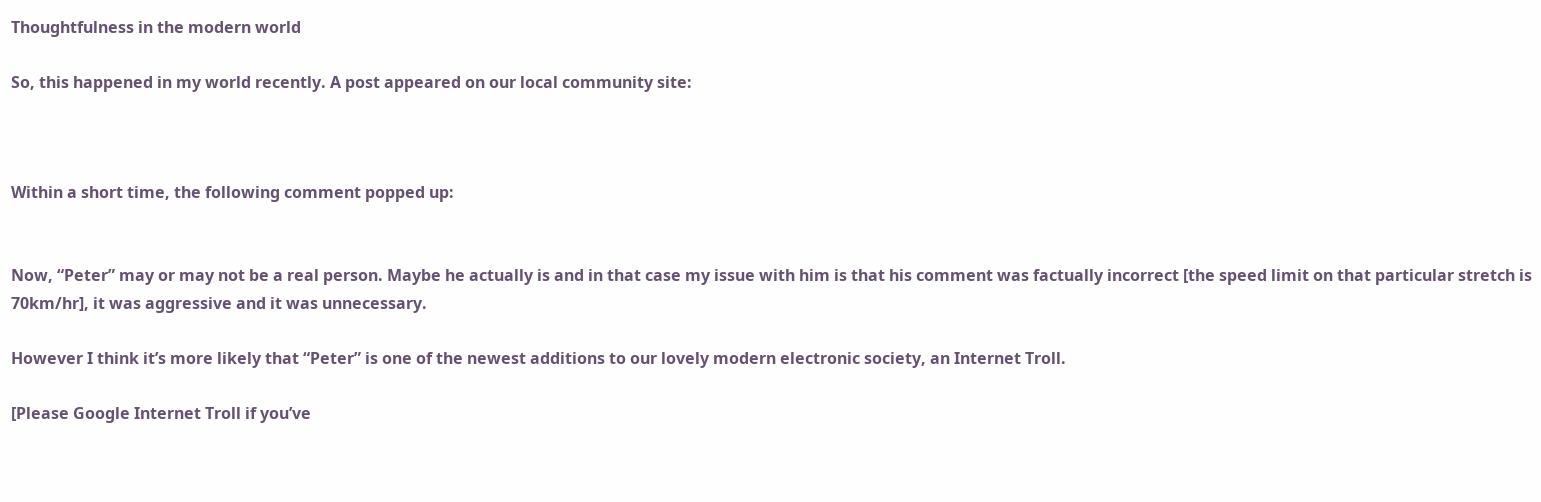Thoughtfulness in the modern world

So, this happened in my world recently. A post appeared on our local community site:



Within a short time, the following comment popped up:


Now, “Peter” may or may not be a real person. Maybe he actually is and in that case my issue with him is that his comment was factually incorrect [the speed limit on that particular stretch is 70km/hr], it was aggressive and it was unnecessary.

However I think it’s more likely that “Peter” is one of the newest additions to our lovely modern electronic society, an Internet Troll.

[Please Google Internet Troll if you’ve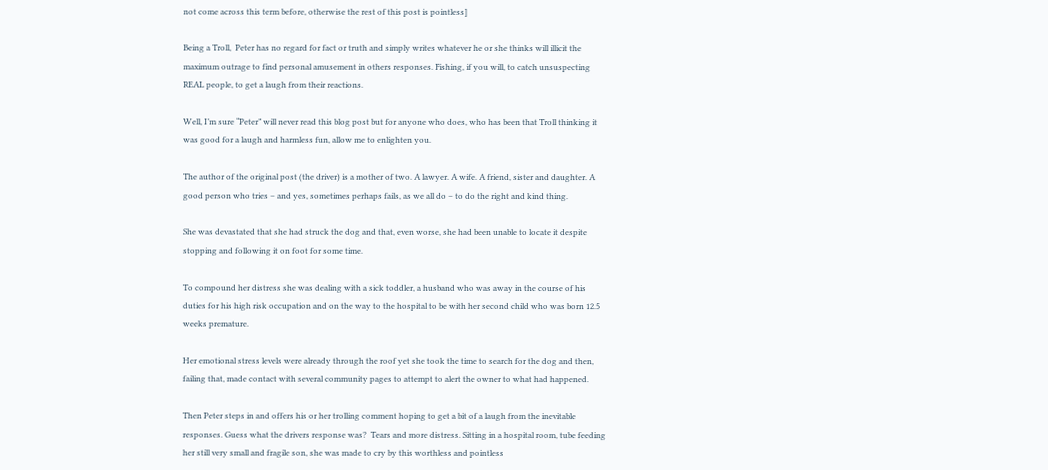not come across this term before, otherwise the rest of this post is pointless]

Being a Troll,  Peter has no regard for fact or truth and simply writes whatever he or she thinks will illicit the maximum outrage to find personal amusement in others responses. Fishing, if you will, to catch unsuspecting REAL people, to get a laugh from their reactions.

Well, I’m sure “Peter” will never read this blog post but for anyone who does, who has been that Troll thinking it was good for a laugh and harmless fun, allow me to enlighten you.

The author of the original post (the driver) is a mother of two. A lawyer. A wife. A friend, sister and daughter. A good person who tries – and yes, sometimes perhaps fails, as we all do – to do the right and kind thing.

She was devastated that she had struck the dog and that, even worse, she had been unable to locate it despite stopping and following it on foot for some time.

To compound her distress she was dealing with a sick toddler, a husband who was away in the course of his duties for his high risk occupation and on the way to the hospital to be with her second child who was born 12.5 weeks premature.

Her emotional stress levels were already through the roof yet she took the time to search for the dog and then, failing that, made contact with several community pages to attempt to alert the owner to what had happened.

Then Peter steps in and offers his or her trolling comment hoping to get a bit of a laugh from the inevitable responses. Guess what the drivers response was?  Tears and more distress. Sitting in a hospital room, tube feeding her still very small and fragile son, she was made to cry by this worthless and pointless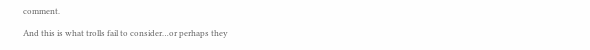comment.

And this is what trolls fail to consider…or perhaps they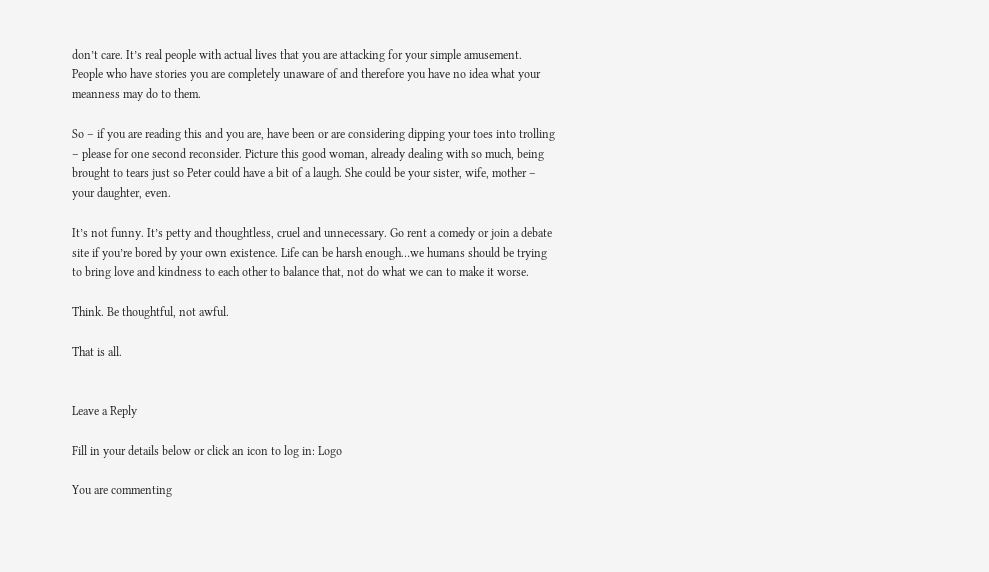don’t care. It’s real people with actual lives that you are attacking for your simple amusement. People who have stories you are completely unaware of and therefore you have no idea what your meanness may do to them.

So – if you are reading this and you are, have been or are considering dipping your toes into trolling – please for one second reconsider. Picture this good woman, already dealing with so much, being brought to tears just so Peter could have a bit of a laugh. She could be your sister, wife, mother – your daughter, even.

It’s not funny. It’s petty and thoughtless, cruel and unnecessary. Go rent a comedy or join a debate site if you’re bored by your own existence. Life can be harsh enough…we humans should be trying to bring love and kindness to each other to balance that, not do what we can to make it worse.

Think. Be thoughtful, not awful.

That is all.


Leave a Reply

Fill in your details below or click an icon to log in: Logo

You are commenting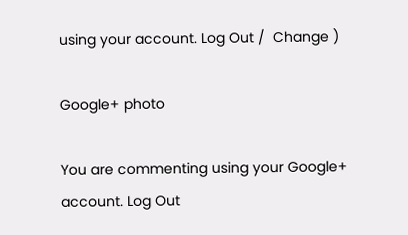using your account. Log Out /  Change )

Google+ photo

You are commenting using your Google+ account. Log Out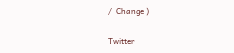/  Change )

Twitter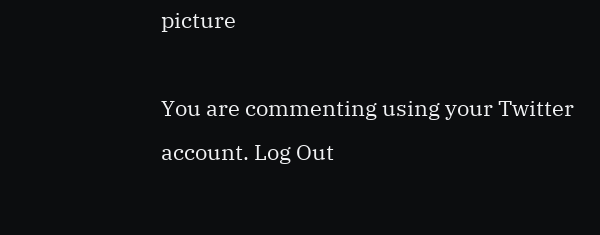picture

You are commenting using your Twitter account. Log Out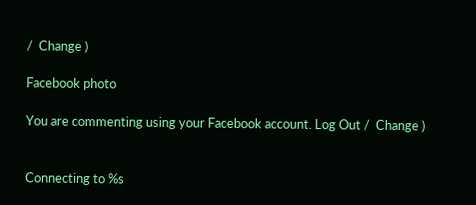/  Change )

Facebook photo

You are commenting using your Facebook account. Log Out /  Change )


Connecting to %s